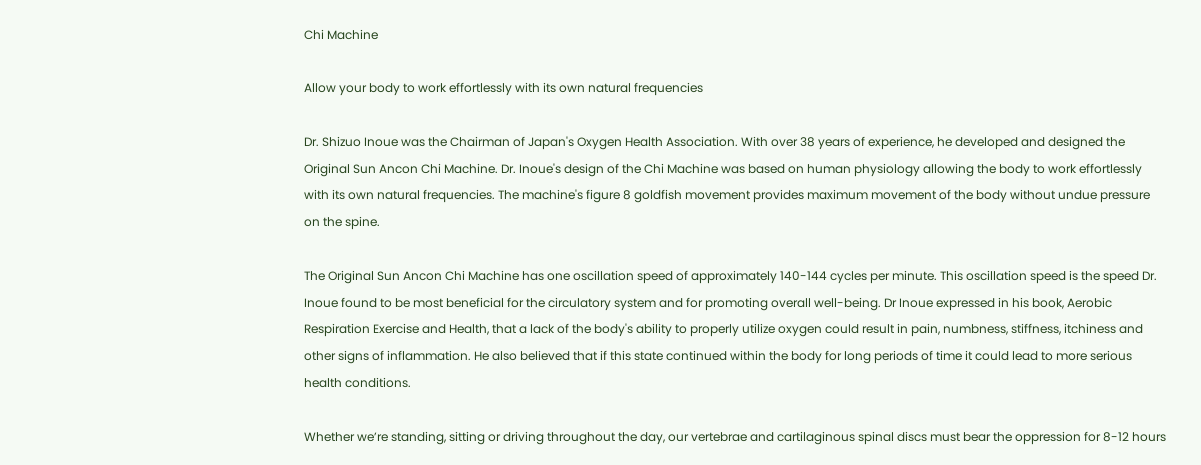Chi Machine

Allow your body to work effortlessly with its own natural frequencies

Dr. Shizuo Inoue was the Chairman of Japan's Oxygen Health Association. With over 38 years of experience, he developed and designed the Original Sun Ancon Chi Machine. Dr. Inoue's design of the Chi Machine was based on human physiology allowing the body to work effortlessly with its own natural frequencies. The machine's figure 8 goldfish movement provides maximum movement of the body without undue pressure on the spine.

The Original Sun Ancon Chi Machine has one oscillation speed of approximately 140-144 cycles per minute. This oscillation speed is the speed Dr. Inoue found to be most beneficial for the circulatory system and for promoting overall well-being. Dr Inoue expressed in his book, Aerobic Respiration Exercise and Health, that a lack of the body's ability to properly utilize oxygen could result in pain, numbness, stiffness, itchiness and other signs of inflammation. He also believed that if this state continued within the body for long periods of time it could lead to more serious health conditions.

Whether we’re standing, sitting or driving throughout the day, our vertebrae and cartilaginous spinal discs must bear the oppression for 8-12 hours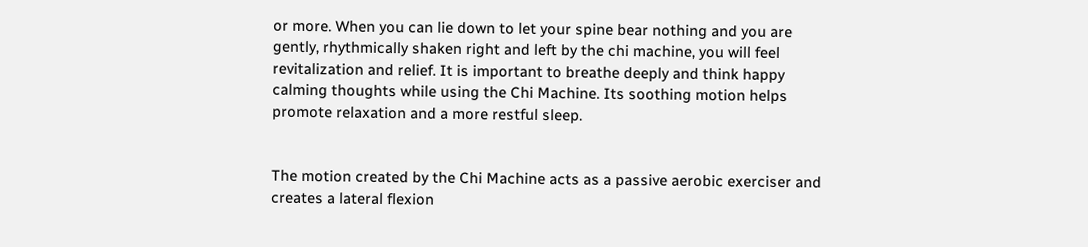or more. When you can lie down to let your spine bear nothing and you are gently, rhythmically shaken right and left by the chi machine, you will feel revitalization and relief. It is important to breathe deeply and think happy calming thoughts while using the Chi Machine. Its soothing motion helps promote relaxation and a more restful sleep.


The motion created by the Chi Machine acts as a passive aerobic exerciser and creates a lateral flexion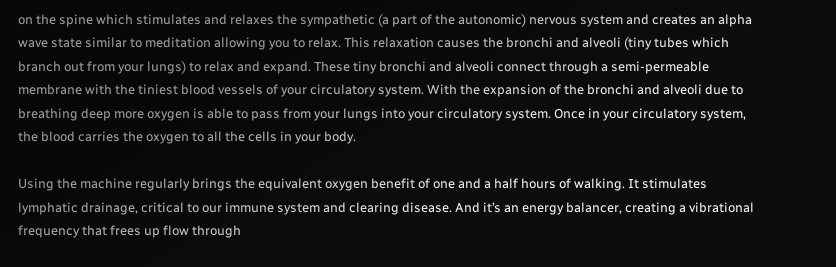on the spine which stimulates and relaxes the sympathetic (a part of the autonomic) nervous system and creates an alpha wave state similar to meditation allowing you to relax. This relaxation causes the bronchi and alveoli (tiny tubes which branch out from your lungs) to relax and expand. These tiny bronchi and alveoli connect through a semi-permeable membrane with the tiniest blood vessels of your circulatory system. With the expansion of the bronchi and alveoli due to breathing deep more oxygen is able to pass from your lungs into your circulatory system. Once in your circulatory system, the blood carries the oxygen to all the cells in your body.

Using the machine regularly brings the equivalent oxygen benefit of one and a half hours of walking. It stimulates lymphatic drainage, critical to our immune system and clearing disease. And it’s an energy balancer, creating a vibrational frequency that frees up flow through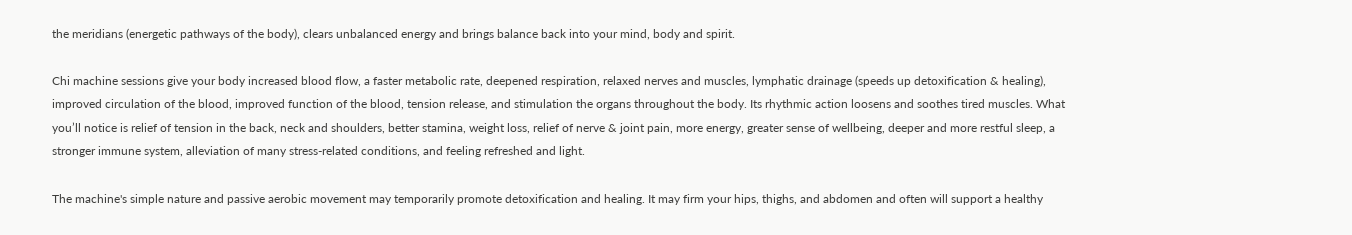the meridians (energetic pathways of the body), clears unbalanced energy and brings balance back into your mind, body and spirit.

Chi machine sessions give your body increased blood flow, a faster metabolic rate, deepened respiration, relaxed nerves and muscles, lymphatic drainage (speeds up detoxification & healing), improved circulation of the blood, improved function of the blood, tension release, and stimulation the organs throughout the body. Its rhythmic action loosens and soothes tired muscles. What you’ll notice is relief of tension in the back, neck and shoulders, better stamina, weight loss, relief of nerve & joint pain, more energy, greater sense of wellbeing, deeper and more restful sleep, a stronger immune system, alleviation of many stress-related conditions, and feeling refreshed and light.

The machine's simple nature and passive aerobic movement may temporarily promote detoxification and healing. It may firm your hips, thighs, and abdomen and often will support a healthy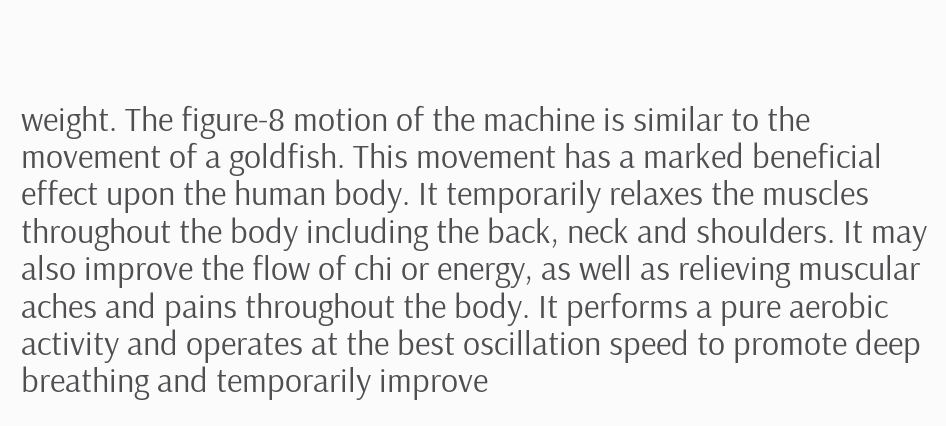weight. The figure-8 motion of the machine is similar to the movement of a goldfish. This movement has a marked beneficial effect upon the human body. It temporarily relaxes the muscles throughout the body including the back, neck and shoulders. It may also improve the flow of chi or energy, as well as relieving muscular aches and pains throughout the body. It performs a pure aerobic activity and operates at the best oscillation speed to promote deep breathing and temporarily improve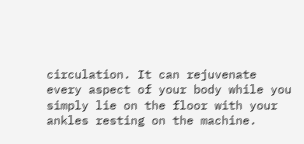circulation. It can rejuvenate every aspect of your body while you simply lie on the floor with your ankles resting on the machine.